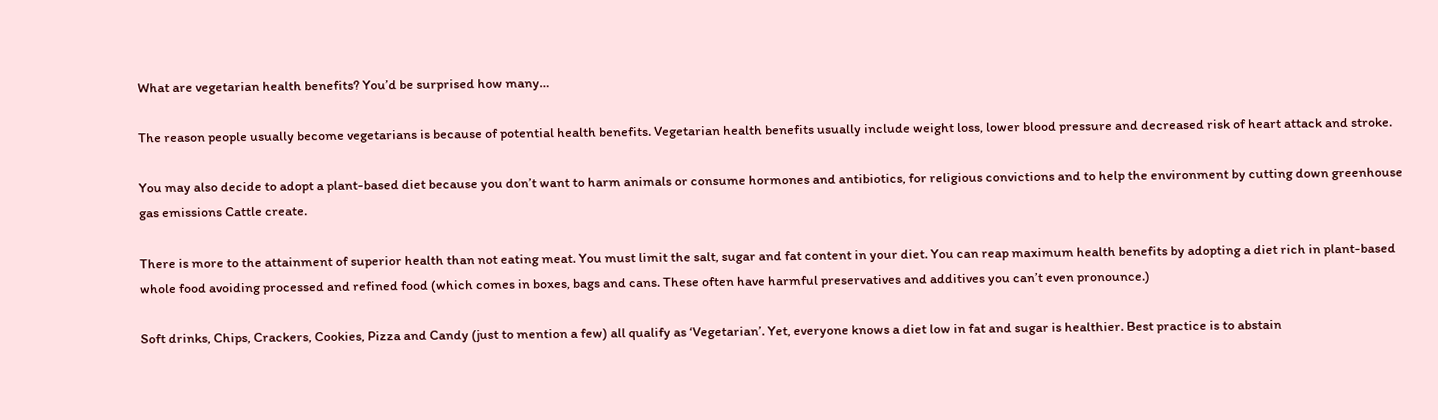What are vegetarian health benefits? You’d be surprised how many…

The reason people usually become vegetarians is because of potential health benefits. Vegetarian health benefits usually include weight loss, lower blood pressure and decreased risk of heart attack and stroke.

You may also decide to adopt a plant-based diet because you don’t want to harm animals or consume hormones and antibiotics, for religious convictions and to help the environment by cutting down greenhouse gas emissions Cattle create.

There is more to the attainment of superior health than not eating meat. You must limit the salt, sugar and fat content in your diet. You can reap maximum health benefits by adopting a diet rich in plant-based whole food avoiding processed and refined food (which comes in boxes, bags and cans. These often have harmful preservatives and additives you can’t even pronounce.)

Soft drinks, Chips, Crackers, Cookies, Pizza and Candy (just to mention a few) all qualify as ‘Vegetarian’. Yet, everyone knows a diet low in fat and sugar is healthier. Best practice is to abstain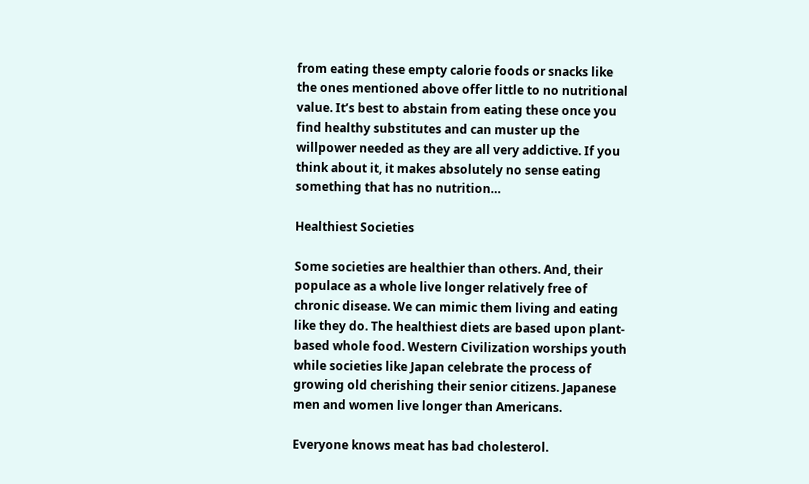from eating these empty calorie foods or snacks like the ones mentioned above offer little to no nutritional value. It’s best to abstain from eating these once you find healthy substitutes and can muster up the willpower needed as they are all very addictive. If you think about it, it makes absolutely no sense eating something that has no nutrition…

Healthiest Societies

Some societies are healthier than others. And, their populace as a whole live longer relatively free of chronic disease. We can mimic them living and eating like they do. The healthiest diets are based upon plant-based whole food. Western Civilization worships youth while societies like Japan celebrate the process of growing old cherishing their senior citizens. Japanese men and women live longer than Americans.

Everyone knows meat has bad cholesterol.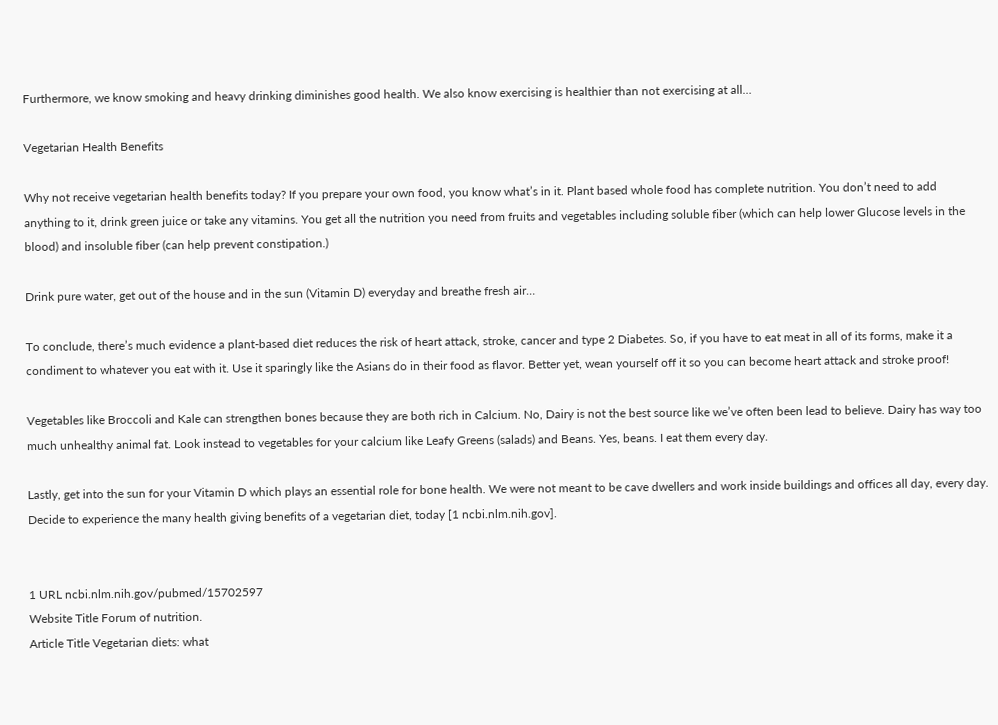Furthermore, we know smoking and heavy drinking diminishes good health. We also know exercising is healthier than not exercising at all…

Vegetarian Health Benefits

Why not receive vegetarian health benefits today? If you prepare your own food, you know what’s in it. Plant based whole food has complete nutrition. You don’t need to add anything to it, drink green juice or take any vitamins. You get all the nutrition you need from fruits and vegetables including soluble fiber (which can help lower Glucose levels in the blood) and insoluble fiber (can help prevent constipation.)

Drink pure water, get out of the house and in the sun (Vitamin D) everyday and breathe fresh air…

To conclude, there’s much evidence a plant-based diet reduces the risk of heart attack, stroke, cancer and type 2 Diabetes. So, if you have to eat meat in all of its forms, make it a condiment to whatever you eat with it. Use it sparingly like the Asians do in their food as flavor. Better yet, wean yourself off it so you can become heart attack and stroke proof!

Vegetables like Broccoli and Kale can strengthen bones because they are both rich in Calcium. No, Dairy is not the best source like we’ve often been lead to believe. Dairy has way too much unhealthy animal fat. Look instead to vegetables for your calcium like Leafy Greens (salads) and Beans. Yes, beans. I eat them every day.

Lastly, get into the sun for your Vitamin D which plays an essential role for bone health. We were not meant to be cave dwellers and work inside buildings and offices all day, every day. Decide to experience the many health giving benefits of a vegetarian diet, today [1 ncbi.nlm.nih.gov].


1 URL ncbi.nlm.nih.gov/pubmed/15702597
Website Title Forum of nutrition.
Article Title Vegetarian diets: what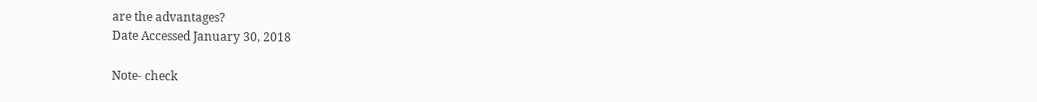are the advantages?
Date Accessed January 30, 2018

Note- check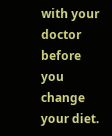with your doctor before you change your diet.